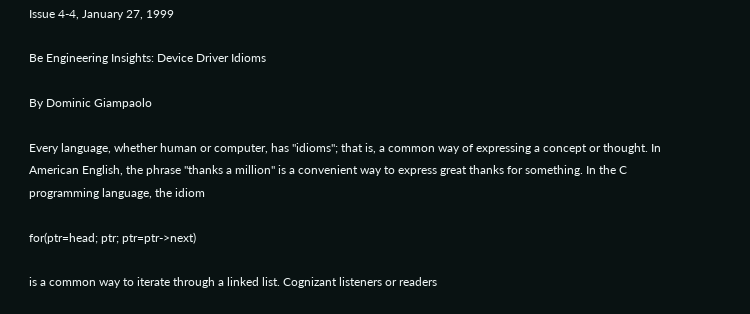Issue 4-4, January 27, 1999

Be Engineering Insights: Device Driver Idioms

By Dominic Giampaolo

Every language, whether human or computer, has "idioms"; that is, a common way of expressing a concept or thought. In American English, the phrase "thanks a million" is a convenient way to express great thanks for something. In the C programming language, the idiom

for(ptr=head; ptr; ptr=ptr->next)

is a common way to iterate through a linked list. Cognizant listeners or readers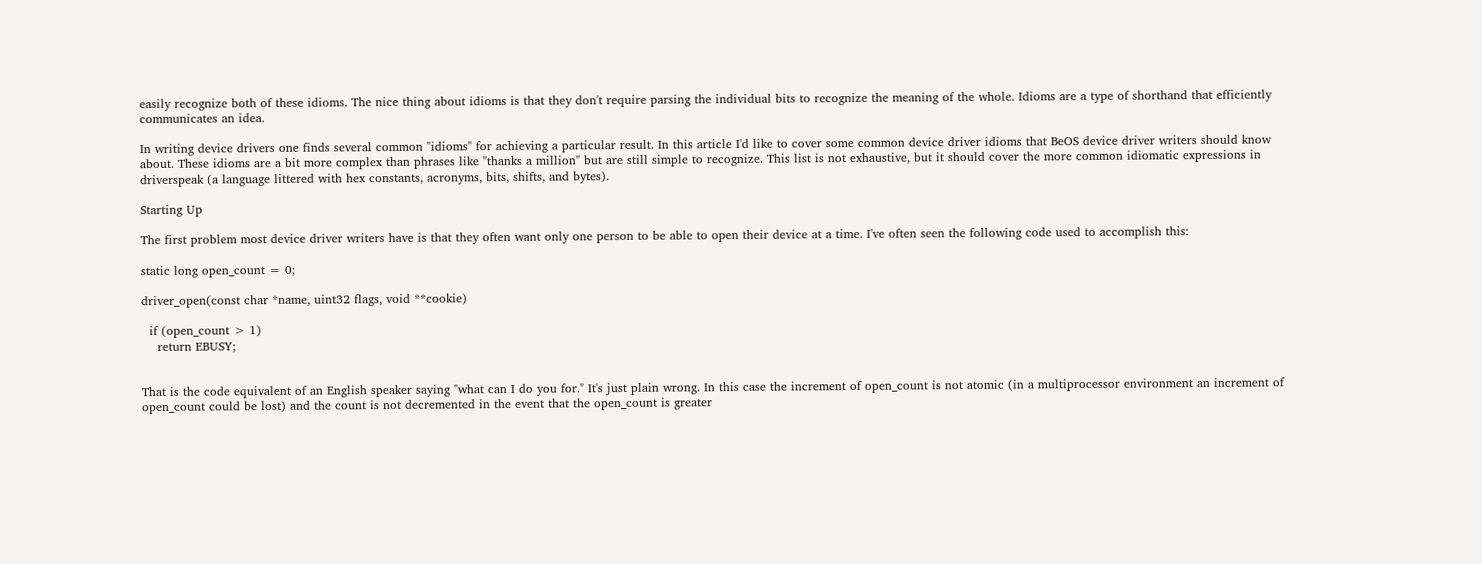easily recognize both of these idioms. The nice thing about idioms is that they don't require parsing the individual bits to recognize the meaning of the whole. Idioms are a type of shorthand that efficiently communicates an idea.

In writing device drivers one finds several common "idioms" for achieving a particular result. In this article I'd like to cover some common device driver idioms that BeOS device driver writers should know about. These idioms are a bit more complex than phrases like "thanks a million" but are still simple to recognize. This list is not exhaustive, but it should cover the more common idiomatic expressions in driverspeak (a language littered with hex constants, acronyms, bits, shifts, and bytes).

Starting Up

The first problem most device driver writers have is that they often want only one person to be able to open their device at a time. I've often seen the following code used to accomplish this:

static long open_count = 0;

driver_open(const char *name, uint32 flags, void **cookie)

  if (open_count > 1)
    return EBUSY;


That is the code equivalent of an English speaker saying "what can I do you for." It's just plain wrong. In this case the increment of open_count is not atomic (in a multiprocessor environment an increment of open_count could be lost) and the count is not decremented in the event that the open_count is greater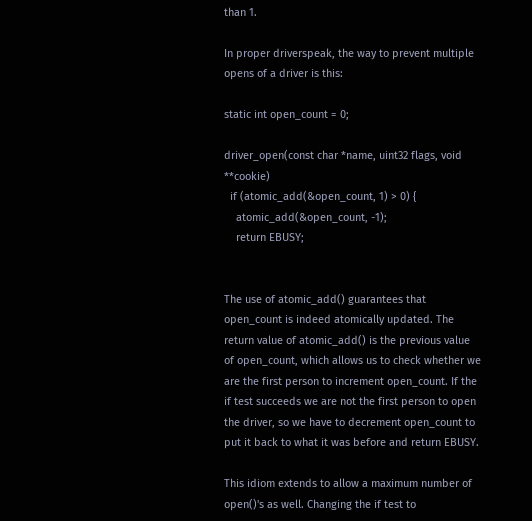than 1.

In proper driverspeak, the way to prevent multiple opens of a driver is this:

static int open_count = 0;

driver_open(const char *name, uint32 flags, void **cookie)
  if (atomic_add(&open_count, 1) > 0) {
    atomic_add(&open_count, -1);
    return EBUSY;


The use of atomic_add() guarantees that open_count is indeed atomically updated. The return value of atomic_add() is the previous value of open_count, which allows us to check whether we are the first person to increment open_count. If the if test succeeds we are not the first person to open the driver, so we have to decrement open_count to put it back to what it was before and return EBUSY.

This idiom extends to allow a maximum number of open()'s as well. Changing the if test to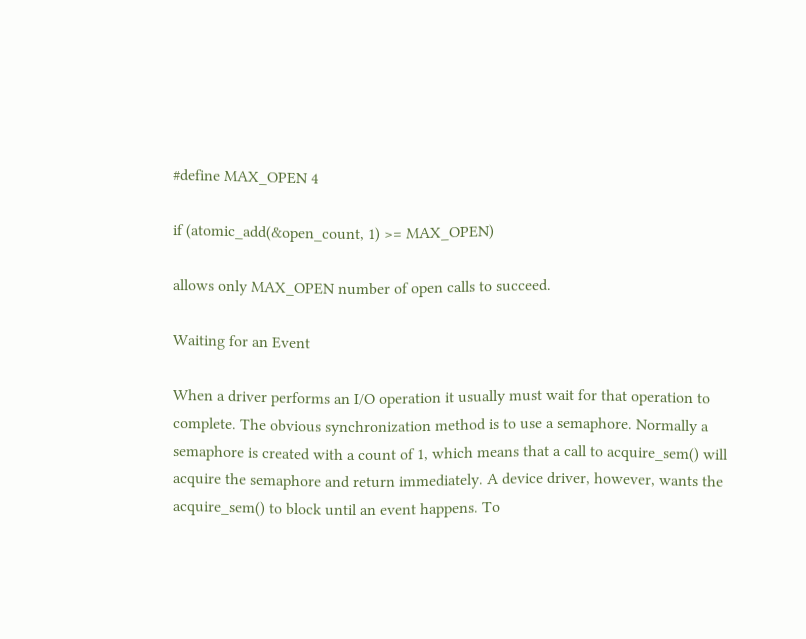#define MAX_OPEN 4

if (atomic_add(&open_count, 1) >= MAX_OPEN)

allows only MAX_OPEN number of open calls to succeed.

Waiting for an Event

When a driver performs an I/O operation it usually must wait for that operation to complete. The obvious synchronization method is to use a semaphore. Normally a semaphore is created with a count of 1, which means that a call to acquire_sem() will acquire the semaphore and return immediately. A device driver, however, wants the acquire_sem() to block until an event happens. To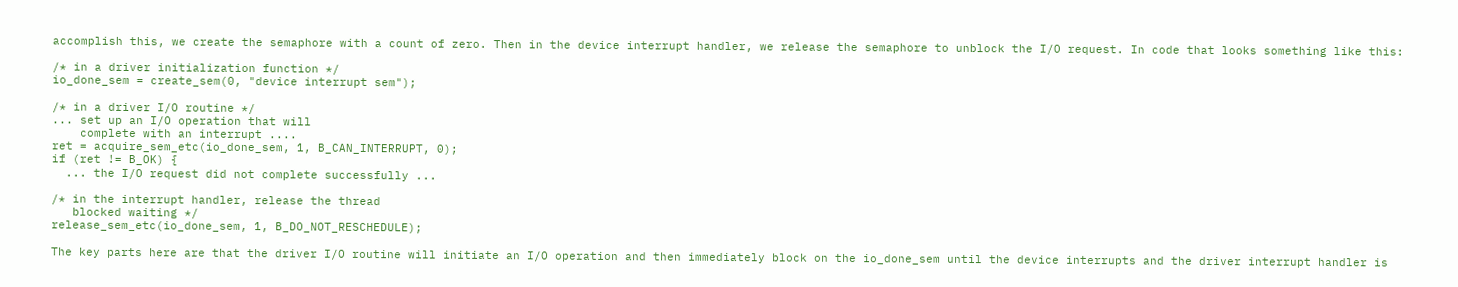accomplish this, we create the semaphore with a count of zero. Then in the device interrupt handler, we release the semaphore to unblock the I/O request. In code that looks something like this:

/* in a driver initialization function */
io_done_sem = create_sem(0, "device interrupt sem");

/* in a driver I/O routine */
... set up an I/O operation that will
    complete with an interrupt ....
ret = acquire_sem_etc(io_done_sem, 1, B_CAN_INTERRUPT, 0);
if (ret != B_OK) {
  ... the I/O request did not complete successfully ...

/* in the interrupt handler, release the thread
   blocked waiting */
release_sem_etc(io_done_sem, 1, B_DO_NOT_RESCHEDULE);

The key parts here are that the driver I/O routine will initiate an I/O operation and then immediately block on the io_done_sem until the device interrupts and the driver interrupt handler is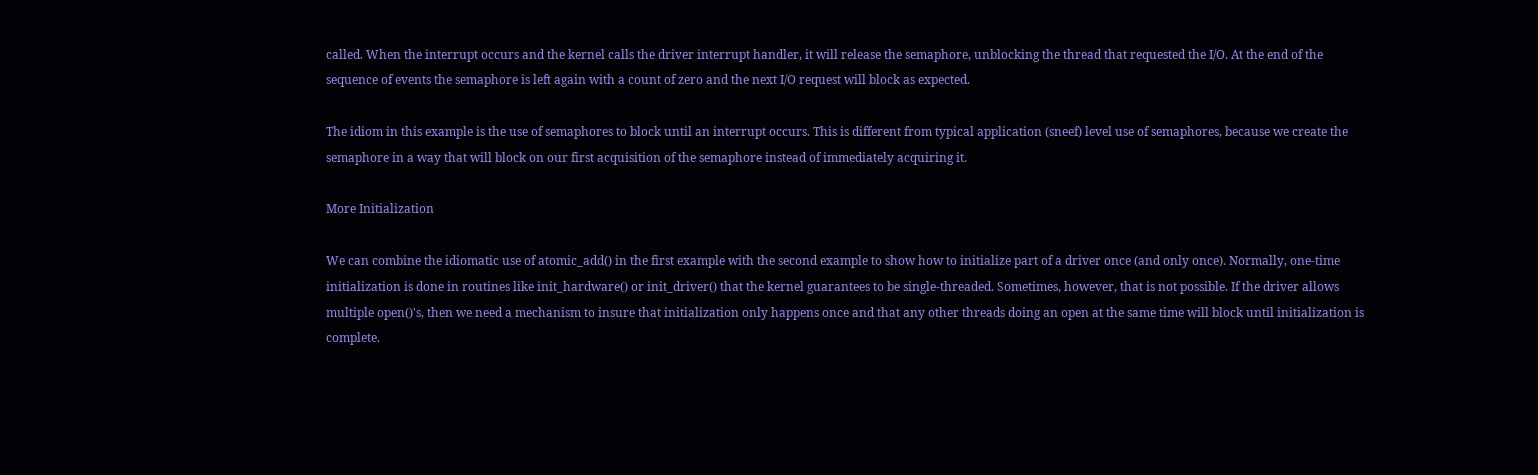called. When the interrupt occurs and the kernel calls the driver interrupt handler, it will release the semaphore, unblocking the thread that requested the I/O. At the end of the sequence of events the semaphore is left again with a count of zero and the next I/O request will block as expected.

The idiom in this example is the use of semaphores to block until an interrupt occurs. This is different from typical application (sneef) level use of semaphores, because we create the semaphore in a way that will block on our first acquisition of the semaphore instead of immediately acquiring it.

More Initialization

We can combine the idiomatic use of atomic_add() in the first example with the second example to show how to initialize part of a driver once (and only once). Normally, one-time initialization is done in routines like init_hardware() or init_driver() that the kernel guarantees to be single-threaded. Sometimes, however, that is not possible. If the driver allows multiple open()'s, then we need a mechanism to insure that initialization only happens once and that any other threads doing an open at the same time will block until initialization is complete.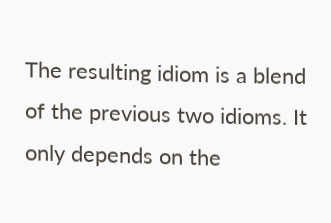The resulting idiom is a blend of the previous two idioms. It only depends on the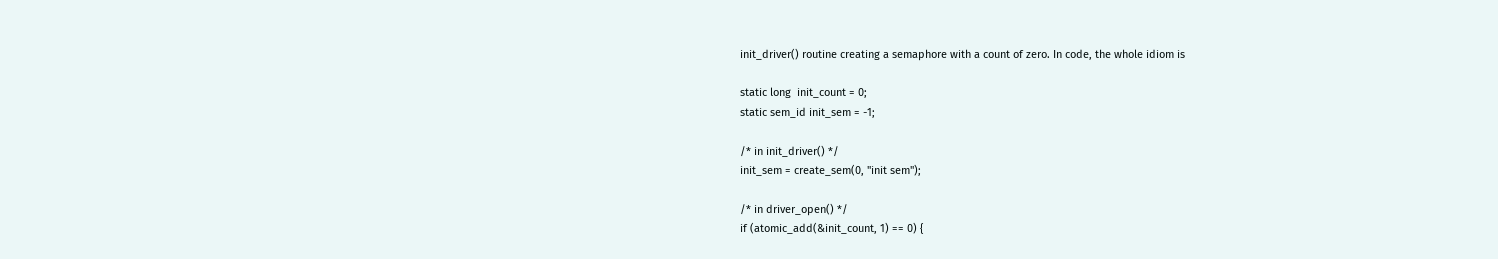init_driver() routine creating a semaphore with a count of zero. In code, the whole idiom is

static long  init_count = 0;
static sem_id init_sem = -1;

/* in init_driver() */
init_sem = create_sem(0, "init sem");

/* in driver_open() */
if (atomic_add(&init_count, 1) == 0) {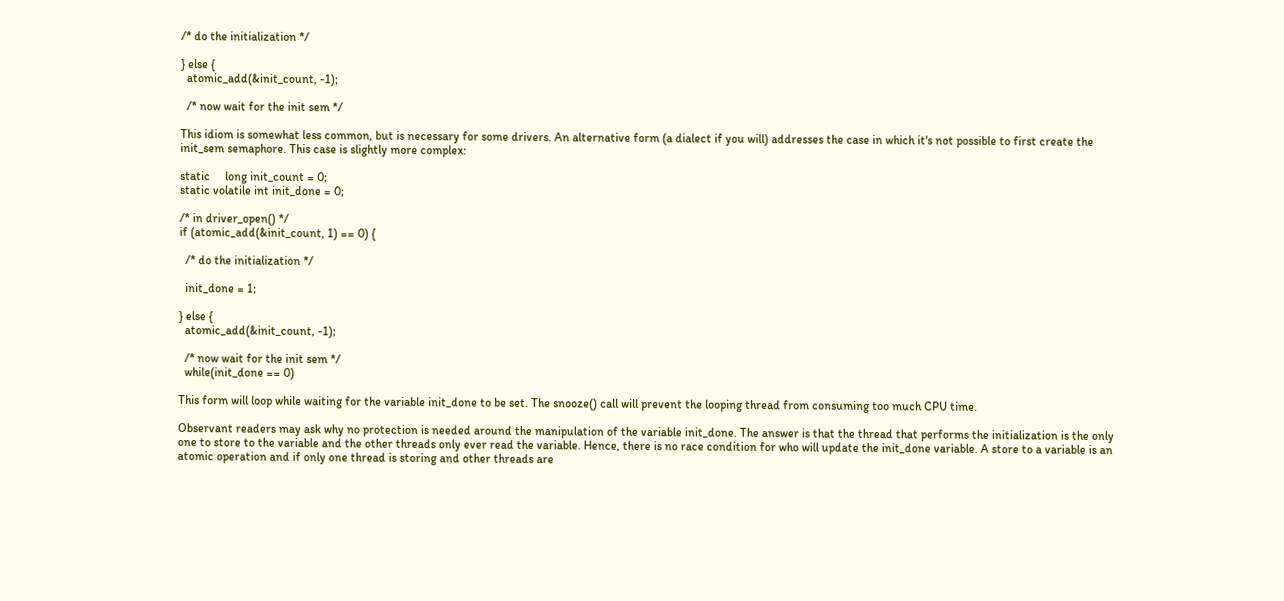/* do the initialization */

} else {
  atomic_add(&init_count, -1);

  /* now wait for the init sem */

This idiom is somewhat less common, but is necessary for some drivers. An alternative form (a dialect if you will) addresses the case in which it's not possible to first create the init_sem semaphore. This case is slightly more complex:

static     long init_count = 0;
static volatile int init_done = 0;

/* in driver_open() */
if (atomic_add(&init_count, 1) == 0) {

  /* do the initialization */

  init_done = 1;

} else {
  atomic_add(&init_count, -1);

  /* now wait for the init sem */
  while(init_done == 0)

This form will loop while waiting for the variable init_done to be set. The snooze() call will prevent the looping thread from consuming too much CPU time.

Observant readers may ask why no protection is needed around the manipulation of the variable init_done. The answer is that the thread that performs the initialization is the only one to store to the variable and the other threads only ever read the variable. Hence, there is no race condition for who will update the init_done variable. A store to a variable is an atomic operation and if only one thread is storing and other threads are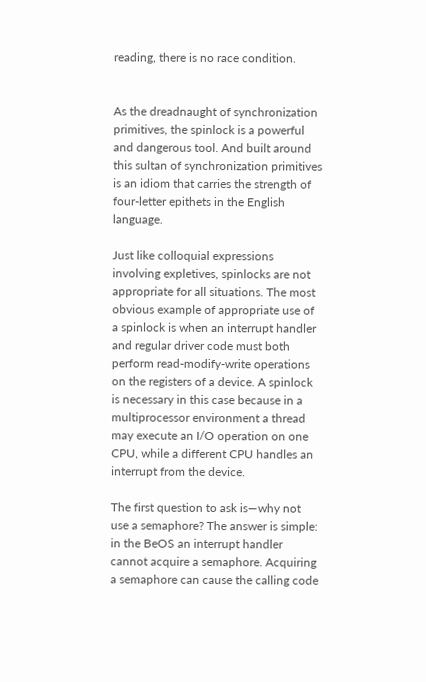reading, there is no race condition.


As the dreadnaught of synchronization primitives, the spinlock is a powerful and dangerous tool. And built around this sultan of synchronization primitives is an idiom that carries the strength of four-letter epithets in the English language.

Just like colloquial expressions involving expletives, spinlocks are not appropriate for all situations. The most obvious example of appropriate use of a spinlock is when an interrupt handler and regular driver code must both perform read-modify-write operations on the registers of a device. A spinlock is necessary in this case because in a multiprocessor environment a thread may execute an I/O operation on one CPU, while a different CPU handles an interrupt from the device.

The first question to ask is—why not use a semaphore? The answer is simple: in the BeOS an interrupt handler cannot acquire a semaphore. Acquiring a semaphore can cause the calling code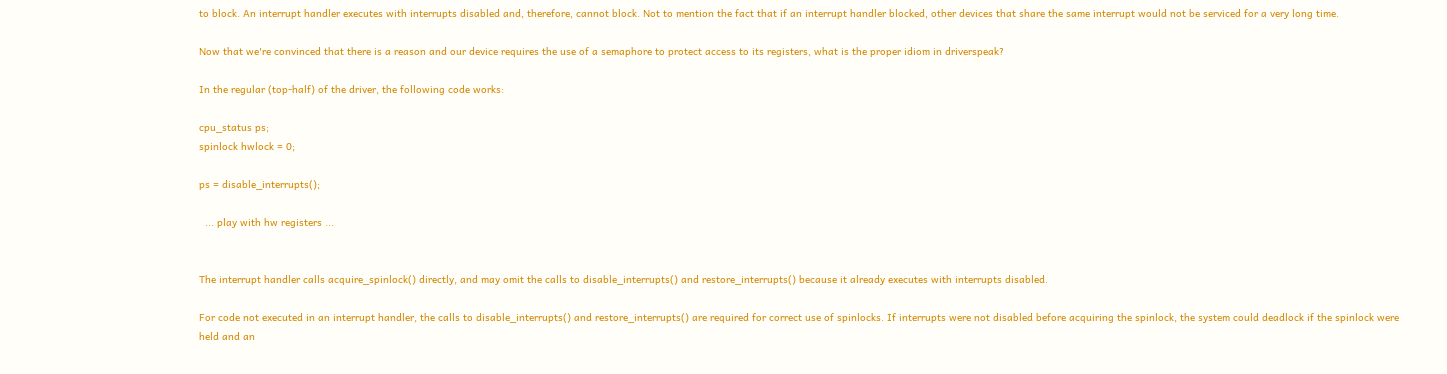to block. An interrupt handler executes with interrupts disabled and, therefore, cannot block. Not to mention the fact that if an interrupt handler blocked, other devices that share the same interrupt would not be serviced for a very long time.

Now that we're convinced that there is a reason and our device requires the use of a semaphore to protect access to its registers, what is the proper idiom in driverspeak?

In the regular (top-half) of the driver, the following code works:

cpu_status ps;
spinlock hwlock = 0;

ps = disable_interrupts();

  ... play with hw registers ...


The interrupt handler calls acquire_spinlock() directly, and may omit the calls to disable_interrupts() and restore_interrupts() because it already executes with interrupts disabled.

For code not executed in an interrupt handler, the calls to disable_interrupts() and restore_interrupts() are required for correct use of spinlocks. If interrupts were not disabled before acquiring the spinlock, the system could deadlock if the spinlock were held and an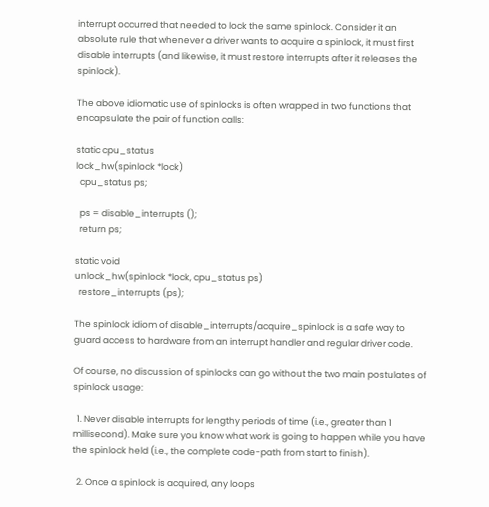interrupt occurred that needed to lock the same spinlock. Consider it an absolute rule that whenever a driver wants to acquire a spinlock, it must first disable interrupts (and likewise, it must restore interrupts after it releases the spinlock).

The above idiomatic use of spinlocks is often wrapped in two functions that encapsulate the pair of function calls:

static cpu_status
lock_hw(spinlock *lock)
  cpu_status ps;

  ps = disable_interrupts ();
  return ps;

static void
unlock_hw(spinlock *lock, cpu_status ps)
  restore_interrupts (ps);

The spinlock idiom of disable_interrupts/acquire_spinlock is a safe way to guard access to hardware from an interrupt handler and regular driver code.

Of course, no discussion of spinlocks can go without the two main postulates of spinlock usage:

  1. Never disable interrupts for lengthy periods of time (i.e., greater than 1 millisecond). Make sure you know what work is going to happen while you have the spinlock held (i.e., the complete code-path from start to finish).

  2. Once a spinlock is acquired, any loops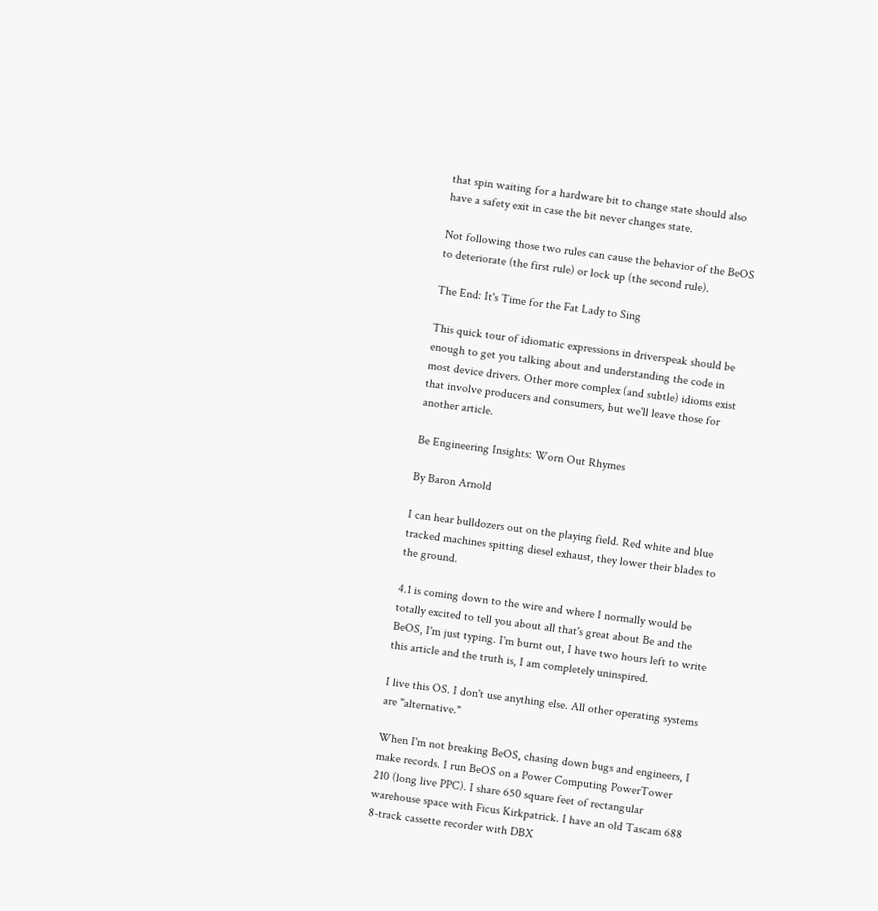that spin waiting for a hardware bit to change state should also have a safety exit in case the bit never changes state.

Not following those two rules can cause the behavior of the BeOS to deteriorate (the first rule) or lock up (the second rule).

The End: It's Time for the Fat Lady to Sing

This quick tour of idiomatic expressions in driverspeak should be enough to get you talking about and understanding the code in most device drivers. Other more complex (and subtle) idioms exist that involve producers and consumers, but we'll leave those for another article.

Be Engineering Insights: Worn Out Rhymes

By Baron Arnold

I can hear bulldozers out on the playing field. Red white and blue tracked machines spitting diesel exhaust, they lower their blades to the ground.

4.1 is coming down to the wire and where I normally would be totally excited to tell you about all that's great about Be and the BeOS, I'm just typing. I'm burnt out, I have two hours left to write this article and the truth is, I am completely uninspired.

I live this OS. I don't use anything else. All other operating systems are "alternative."

When I'm not breaking BeOS, chasing down bugs and engineers, I make records. I run BeOS on a Power Computing PowerTower 210 (long live PPC). I share 650 square feet of rectangular warehouse space with Ficus Kirkpatrick. I have an old Tascam 688 8-track cassette recorder with DBX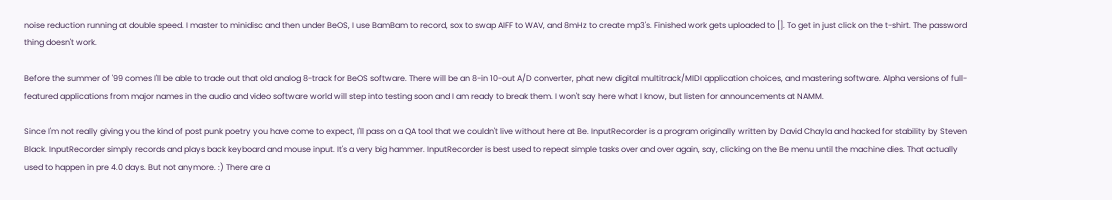noise reduction running at double speed. I master to minidisc and then under BeOS, I use BamBam to record, sox to swap AIFF to WAV, and 8mHz to create mp3's. Finished work gets uploaded to []. To get in just click on the t-shirt. The password thing doesn't work.

Before the summer of '99 comes I'll be able to trade out that old analog 8-track for BeOS software. There will be an 8-in 10-out A/D converter, phat new digital multitrack/MIDI application choices, and mastering software. Alpha versions of full-featured applications from major names in the audio and video software world will step into testing soon and I am ready to break them. I won't say here what I know, but listen for announcements at NAMM.

Since I'm not really giving you the kind of post punk poetry you have come to expect, I'll pass on a QA tool that we couldn't live without here at Be. InputRecorder is a program originally written by David Chayla and hacked for stability by Steven Black. InputRecorder simply records and plays back keyboard and mouse input. It's a very big hammer. InputRecorder is best used to repeat simple tasks over and over again, say, clicking on the Be menu until the machine dies. That actually used to happen in pre 4.0 days. But not anymore. :) There are a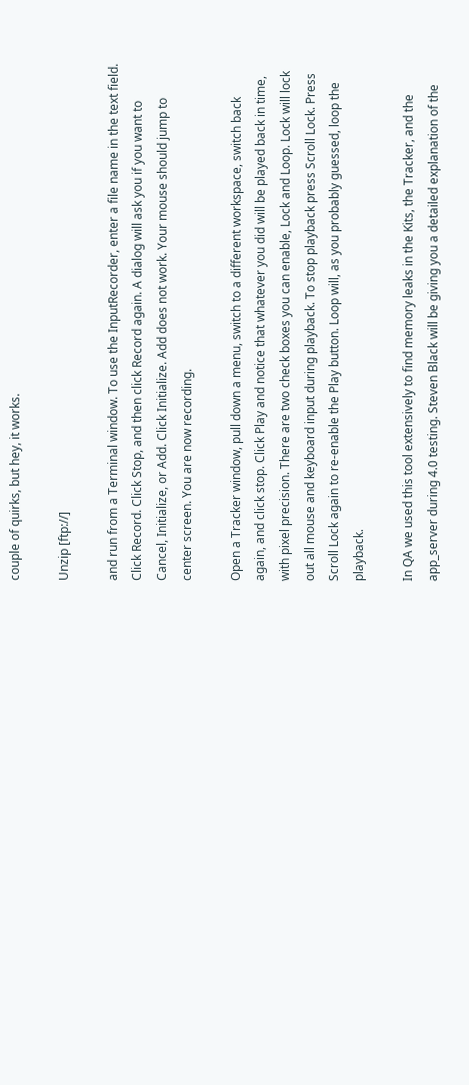couple of quirks, but hey, it works.

Unzip [ftp://]

and run from a Terminal window. To use the InputRecorder, enter a file name in the text field. Click Record. Click Stop, and then click Record again. A dialog will ask you if you want to Cancel, Initialize, or Add. Click Initialize. Add does not work. Your mouse should jump to center screen. You are now recording.

Open a Tracker window, pull down a menu, switch to a different workspace, switch back again, and click stop. Click Play and notice that whatever you did will be played back in time, with pixel precision. There are two check boxes you can enable, Lock and Loop. Lock will lock out all mouse and keyboard input during playback. To stop playback press Scroll Lock. Press Scroll Lock again to re-enable the Play button. Loop will, as you probably guessed, loop the playback.

In QA we used this tool extensively to find memory leaks in the Kits, the Tracker, and the app_server during 4.0 testing. Steven Black will be giving you a detailed explanation of the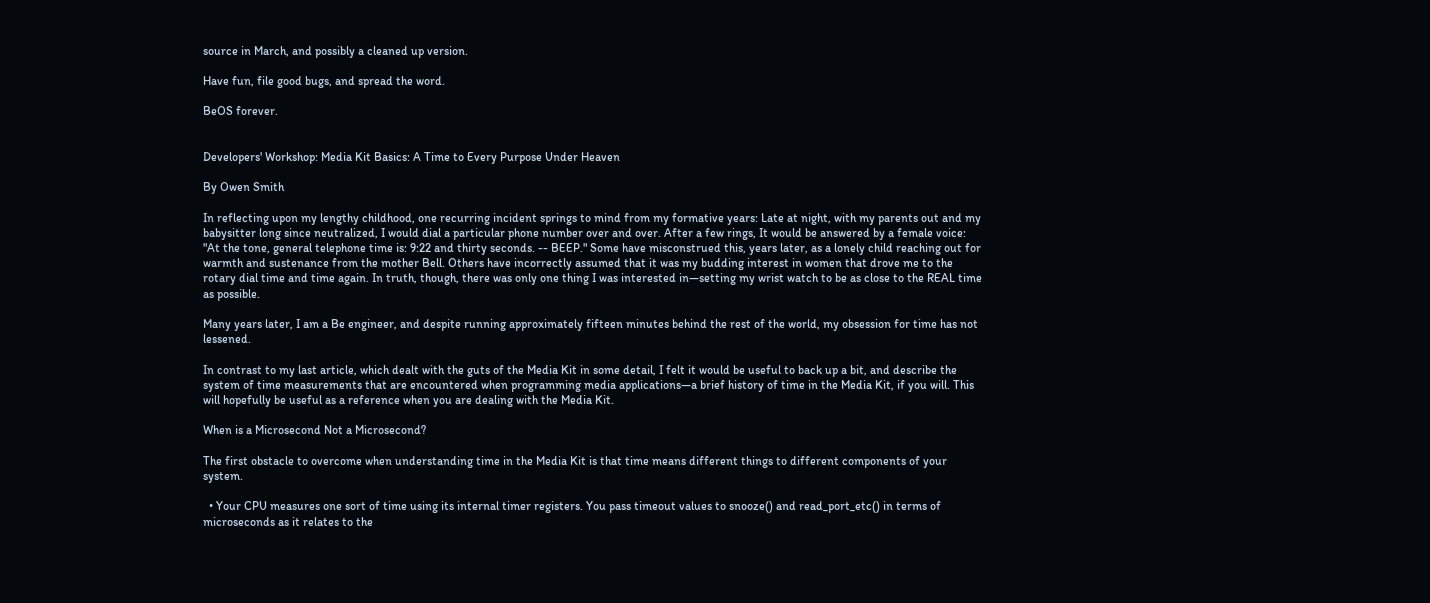source in March, and possibly a cleaned up version.

Have fun, file good bugs, and spread the word.

BeOS forever.


Developers' Workshop: Media Kit Basics: A Time to Every Purpose Under Heaven

By Owen Smith

In reflecting upon my lengthy childhood, one recurring incident springs to mind from my formative years: Late at night, with my parents out and my babysitter long since neutralized, I would dial a particular phone number over and over. After a few rings, It would be answered by a female voice: "At the tone, general telephone time is: 9:22 and thirty seconds. -- BEEP." Some have misconstrued this, years later, as a lonely child reaching out for warmth and sustenance from the mother Bell. Others have incorrectly assumed that it was my budding interest in women that drove me to the rotary dial time and time again. In truth, though, there was only one thing I was interested in—setting my wrist watch to be as close to the REAL time as possible.

Many years later, I am a Be engineer, and despite running approximately fifteen minutes behind the rest of the world, my obsession for time has not lessened.

In contrast to my last article, which dealt with the guts of the Media Kit in some detail, I felt it would be useful to back up a bit, and describe the system of time measurements that are encountered when programming media applications—a brief history of time in the Media Kit, if you will. This will hopefully be useful as a reference when you are dealing with the Media Kit.

When is a Microsecond Not a Microsecond?

The first obstacle to overcome when understanding time in the Media Kit is that time means different things to different components of your system.

  • Your CPU measures one sort of time using its internal timer registers. You pass timeout values to snooze() and read_port_etc() in terms of microseconds as it relates to the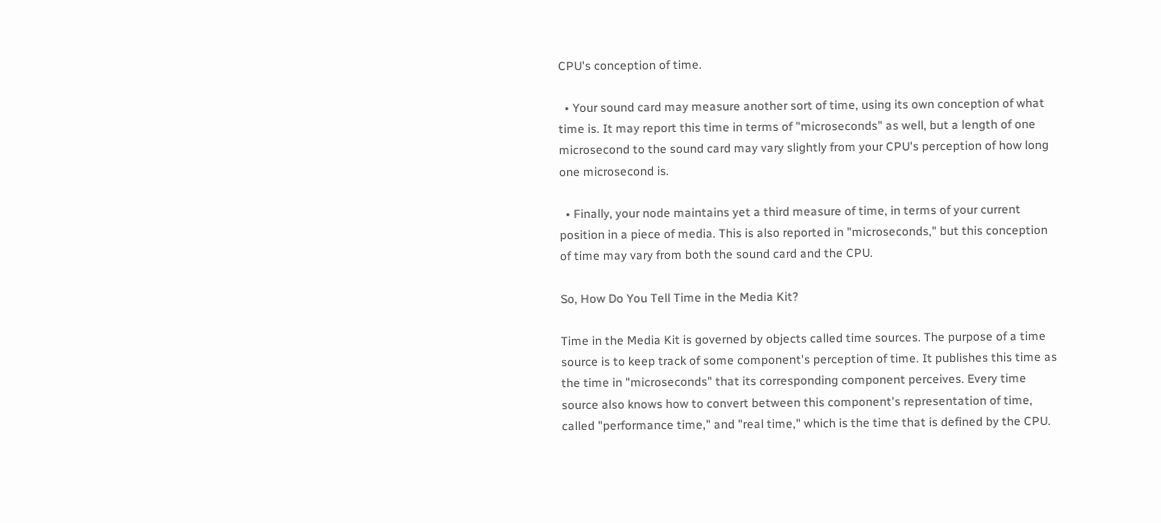CPU's conception of time.

  • Your sound card may measure another sort of time, using its own conception of what time is. It may report this time in terms of "microseconds" as well, but a length of one microsecond to the sound card may vary slightly from your CPU's perception of how long one microsecond is.

  • Finally, your node maintains yet a third measure of time, in terms of your current position in a piece of media. This is also reported in "microseconds," but this conception of time may vary from both the sound card and the CPU.

So, How Do You Tell Time in the Media Kit?

Time in the Media Kit is governed by objects called time sources. The purpose of a time source is to keep track of some component's perception of time. It publishes this time as the time in "microseconds" that its corresponding component perceives. Every time source also knows how to convert between this component's representation of time, called "performance time," and "real time," which is the time that is defined by the CPU.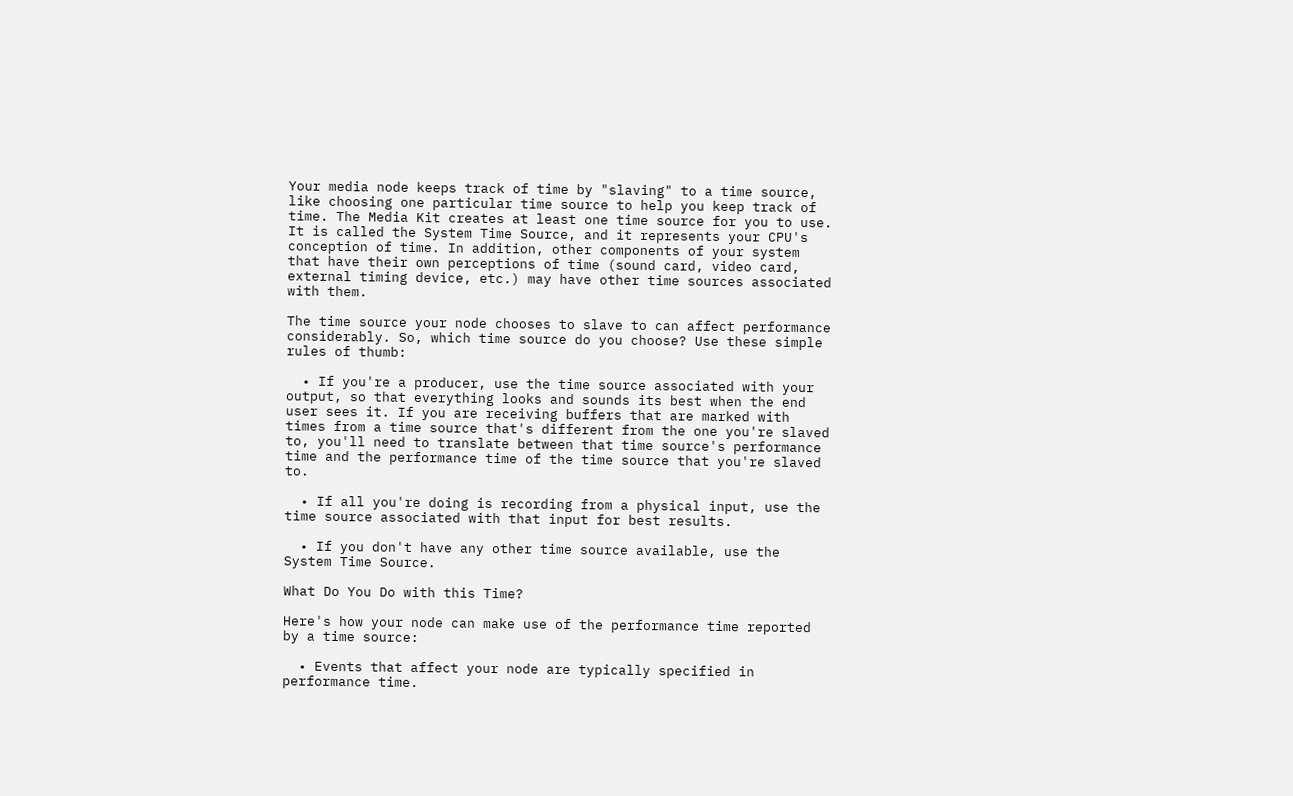Your media node keeps track of time by "slaving" to a time source, like choosing one particular time source to help you keep track of time. The Media Kit creates at least one time source for you to use. It is called the System Time Source, and it represents your CPU's conception of time. In addition, other components of your system that have their own perceptions of time (sound card, video card, external timing device, etc.) may have other time sources associated with them.

The time source your node chooses to slave to can affect performance considerably. So, which time source do you choose? Use these simple rules of thumb:

  • If you're a producer, use the time source associated with your output, so that everything looks and sounds its best when the end user sees it. If you are receiving buffers that are marked with times from a time source that's different from the one you're slaved to, you'll need to translate between that time source's performance time and the performance time of the time source that you're slaved to.

  • If all you're doing is recording from a physical input, use the time source associated with that input for best results.

  • If you don't have any other time source available, use the System Time Source.

What Do You Do with this Time?

Here's how your node can make use of the performance time reported by a time source:

  • Events that affect your node are typically specified in performance time.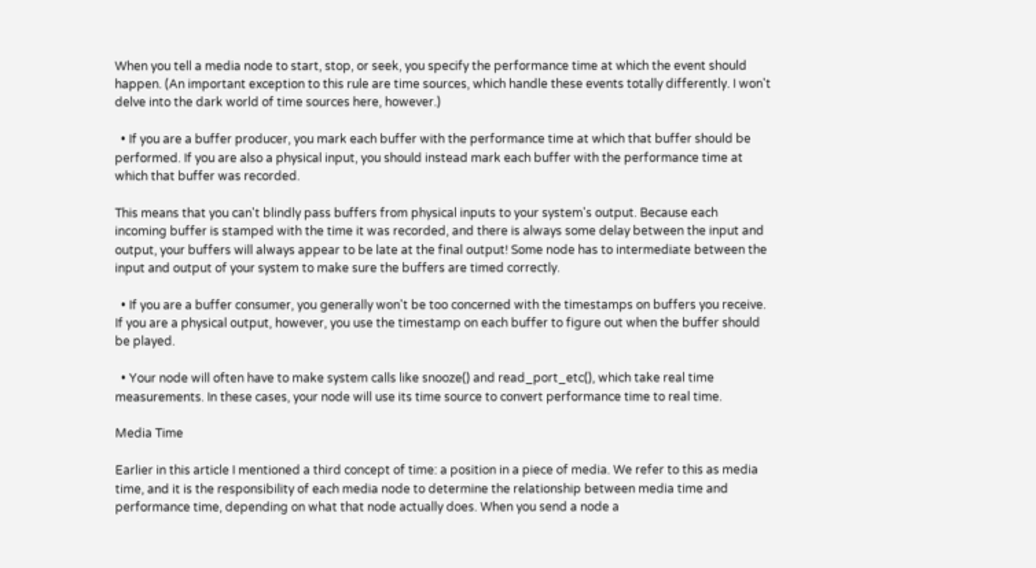When you tell a media node to start, stop, or seek, you specify the performance time at which the event should happen. (An important exception to this rule are time sources, which handle these events totally differently. I won't delve into the dark world of time sources here, however.)

  • If you are a buffer producer, you mark each buffer with the performance time at which that buffer should be performed. If you are also a physical input, you should instead mark each buffer with the performance time at which that buffer was recorded.

This means that you can't blindly pass buffers from physical inputs to your system's output. Because each incoming buffer is stamped with the time it was recorded, and there is always some delay between the input and output, your buffers will always appear to be late at the final output! Some node has to intermediate between the input and output of your system to make sure the buffers are timed correctly.

  • If you are a buffer consumer, you generally won't be too concerned with the timestamps on buffers you receive. If you are a physical output, however, you use the timestamp on each buffer to figure out when the buffer should be played.

  • Your node will often have to make system calls like snooze() and read_port_etc(), which take real time measurements. In these cases, your node will use its time source to convert performance time to real time.

Media Time

Earlier in this article I mentioned a third concept of time: a position in a piece of media. We refer to this as media time, and it is the responsibility of each media node to determine the relationship between media time and performance time, depending on what that node actually does. When you send a node a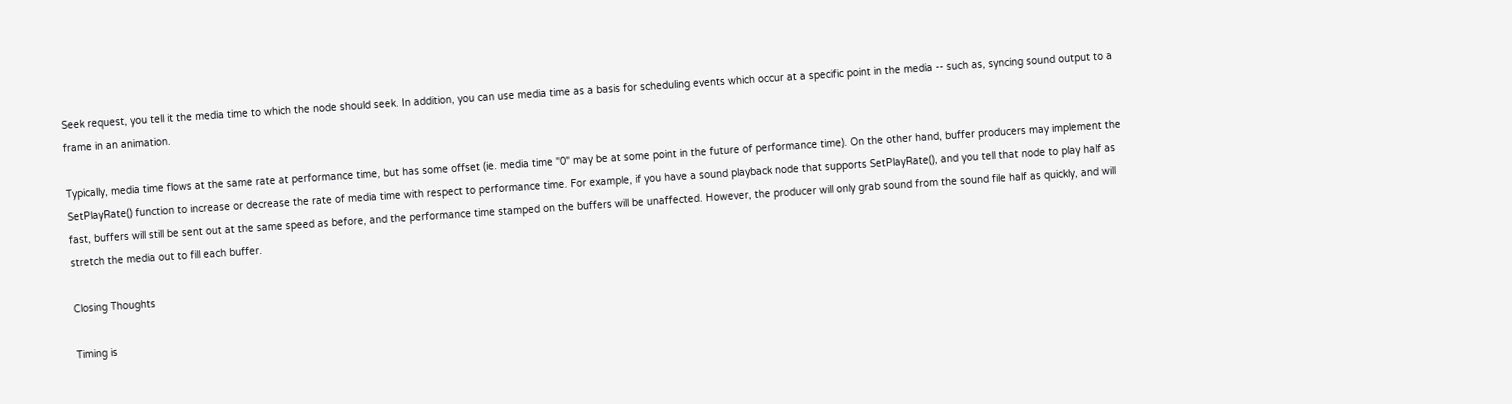Seek request, you tell it the media time to which the node should seek. In addition, you can use media time as a basis for scheduling events which occur at a specific point in the media -- such as, syncing sound output to a frame in an animation.

Typically, media time flows at the same rate at performance time, but has some offset (ie. media time "0" may be at some point in the future of performance time). On the other hand, buffer producers may implement the SetPlayRate() function to increase or decrease the rate of media time with respect to performance time. For example, if you have a sound playback node that supports SetPlayRate(), and you tell that node to play half as fast, buffers will still be sent out at the same speed as before, and the performance time stamped on the buffers will be unaffected. However, the producer will only grab sound from the sound file half as quickly, and will stretch the media out to fill each buffer.

Closing Thoughts

Timing is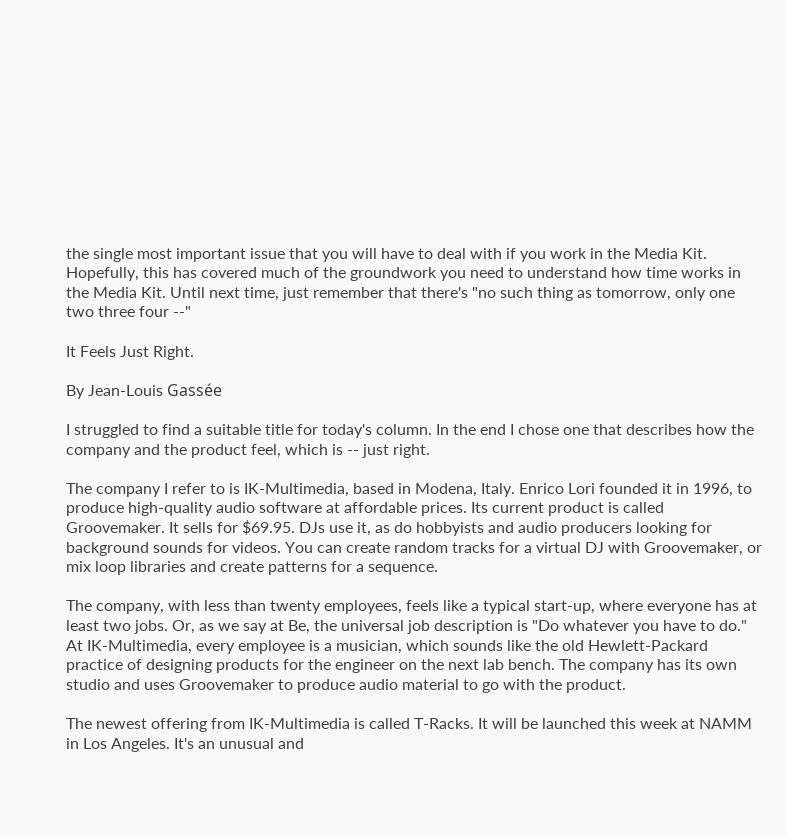the single most important issue that you will have to deal with if you work in the Media Kit. Hopefully, this has covered much of the groundwork you need to understand how time works in the Media Kit. Until next time, just remember that there's "no such thing as tomorrow, only one two three four --"

It Feels Just Right.

By Jean-Louis Gassée

I struggled to find a suitable title for today's column. In the end I chose one that describes how the company and the product feel, which is -- just right.

The company I refer to is IK-Multimedia, based in Modena, Italy. Enrico Lori founded it in 1996, to produce high-quality audio software at affordable prices. Its current product is called Groovemaker. It sells for $69.95. DJs use it, as do hobbyists and audio producers looking for background sounds for videos. You can create random tracks for a virtual DJ with Groovemaker, or mix loop libraries and create patterns for a sequence.

The company, with less than twenty employees, feels like a typical start-up, where everyone has at least two jobs. Or, as we say at Be, the universal job description is "Do whatever you have to do." At IK-Multimedia, every employee is a musician, which sounds like the old Hewlett-Packard practice of designing products for the engineer on the next lab bench. The company has its own studio and uses Groovemaker to produce audio material to go with the product.

The newest offering from IK-Multimedia is called T-Racks. It will be launched this week at NAMM in Los Angeles. It's an unusual and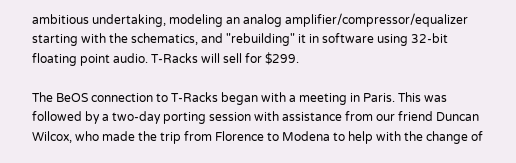ambitious undertaking, modeling an analog amplifier/compressor/equalizer starting with the schematics, and "rebuilding" it in software using 32-bit floating point audio. T-Racks will sell for $299.

The BeOS connection to T-Racks began with a meeting in Paris. This was followed by a two-day porting session with assistance from our friend Duncan Wilcox, who made the trip from Florence to Modena to help with the change of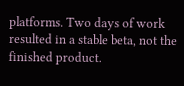platforms. Two days of work resulted in a stable beta, not the finished product.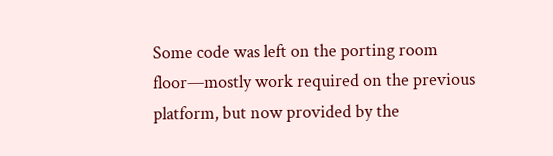Some code was left on the porting room floor—mostly work required on the previous platform, but now provided by the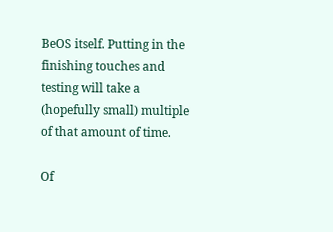BeOS itself. Putting in the finishing touches and testing will take a (hopefully small) multiple of that amount of time.

Of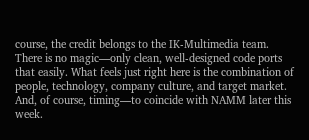course, the credit belongs to the IK-Multimedia team. There is no magic—only clean, well-designed code ports that easily. What feels just right here is the combination of people, technology, company culture, and target market. And, of course, timing—to coincide with NAMM later this week.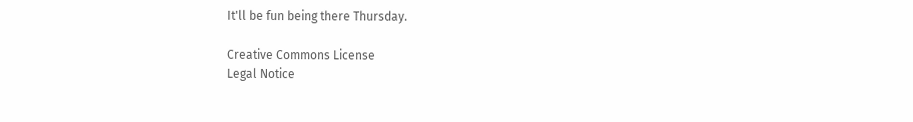It'll be fun being there Thursday.

Creative Commons License
Legal Notice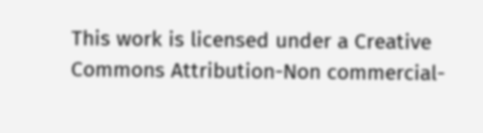This work is licensed under a Creative Commons Attribution-Non commercial-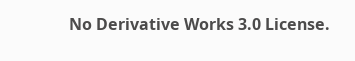No Derivative Works 3.0 License.